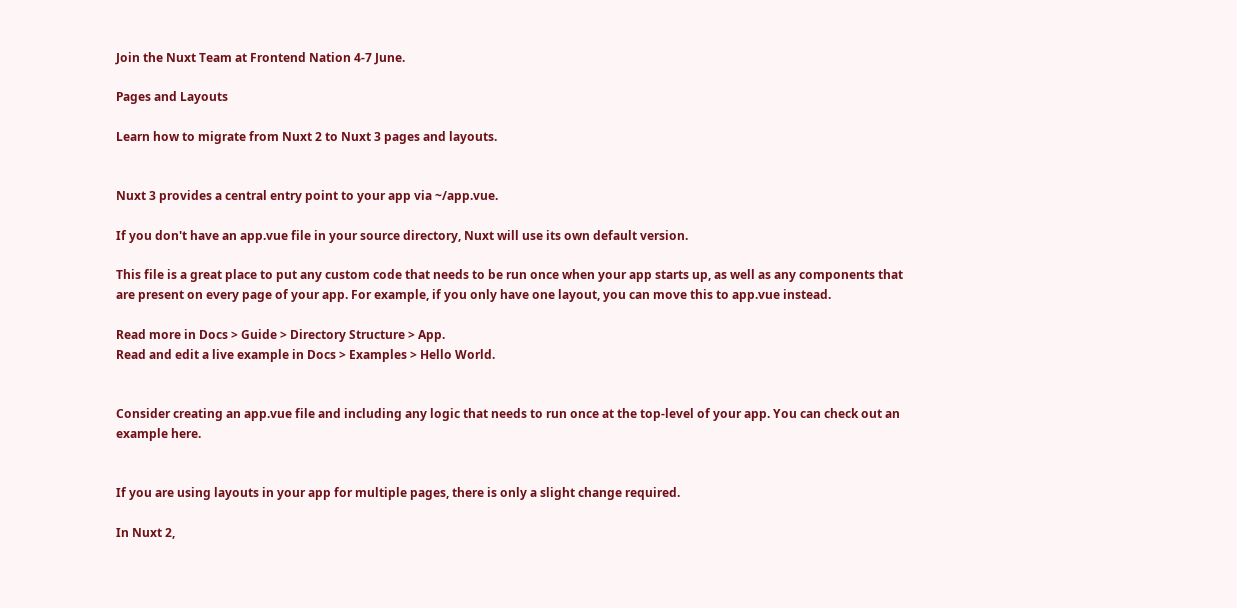Join the Nuxt Team at Frontend Nation 4-7 June.

Pages and Layouts

Learn how to migrate from Nuxt 2 to Nuxt 3 pages and layouts.


Nuxt 3 provides a central entry point to your app via ~/app.vue.

If you don't have an app.vue file in your source directory, Nuxt will use its own default version.

This file is a great place to put any custom code that needs to be run once when your app starts up, as well as any components that are present on every page of your app. For example, if you only have one layout, you can move this to app.vue instead.

Read more in Docs > Guide > Directory Structure > App.
Read and edit a live example in Docs > Examples > Hello World.


Consider creating an app.vue file and including any logic that needs to run once at the top-level of your app. You can check out an example here.


If you are using layouts in your app for multiple pages, there is only a slight change required.

In Nuxt 2,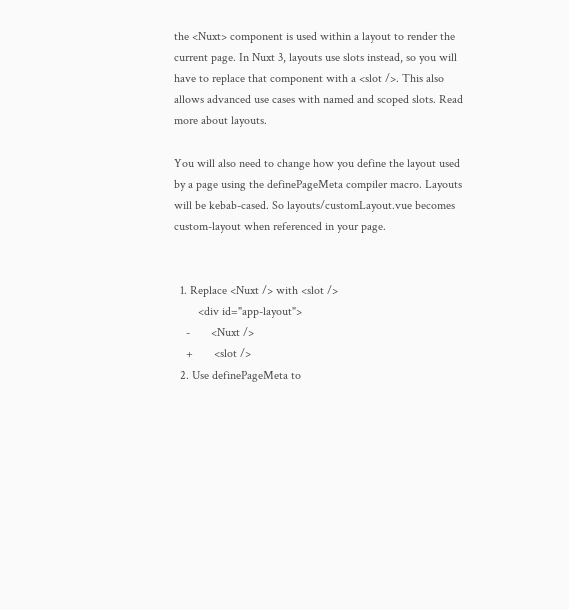the <Nuxt> component is used within a layout to render the current page. In Nuxt 3, layouts use slots instead, so you will have to replace that component with a <slot />. This also allows advanced use cases with named and scoped slots. Read more about layouts.

You will also need to change how you define the layout used by a page using the definePageMeta compiler macro. Layouts will be kebab-cased. So layouts/customLayout.vue becomes custom-layout when referenced in your page.


  1. Replace <Nuxt /> with <slot />
        <div id="app-layout">
    -       <Nuxt />
    +       <slot />
  2. Use definePageMeta to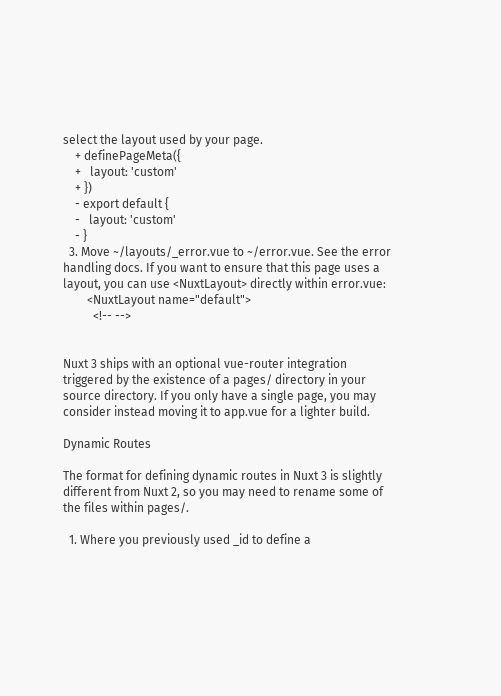select the layout used by your page.
    + definePageMeta({
    +   layout: 'custom'
    + })
    - export default {
    -   layout: 'custom'
    - }
  3. Move ~/layouts/_error.vue to ~/error.vue. See the error handling docs. If you want to ensure that this page uses a layout, you can use <NuxtLayout> directly within error.vue:
        <NuxtLayout name="default">
          <!-- -->


Nuxt 3 ships with an optional vue-router integration triggered by the existence of a pages/ directory in your source directory. If you only have a single page, you may consider instead moving it to app.vue for a lighter build.

Dynamic Routes

The format for defining dynamic routes in Nuxt 3 is slightly different from Nuxt 2, so you may need to rename some of the files within pages/.

  1. Where you previously used _id to define a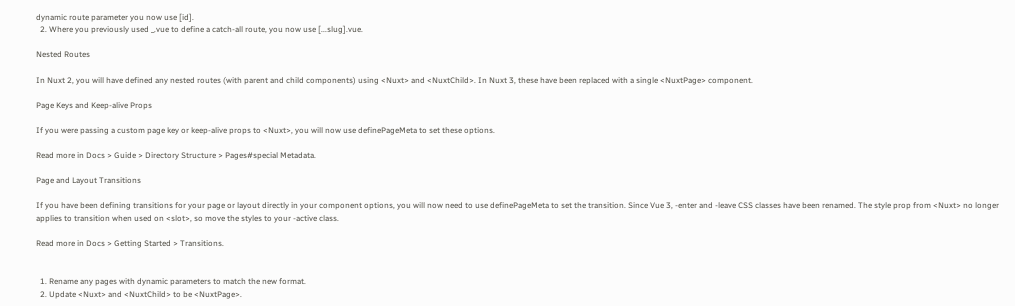dynamic route parameter you now use [id].
  2. Where you previously used _.vue to define a catch-all route, you now use [...slug].vue.

Nested Routes

In Nuxt 2, you will have defined any nested routes (with parent and child components) using <Nuxt> and <NuxtChild>. In Nuxt 3, these have been replaced with a single <NuxtPage> component.

Page Keys and Keep-alive Props

If you were passing a custom page key or keep-alive props to <Nuxt>, you will now use definePageMeta to set these options.

Read more in Docs > Guide > Directory Structure > Pages#special Metadata.

Page and Layout Transitions

If you have been defining transitions for your page or layout directly in your component options, you will now need to use definePageMeta to set the transition. Since Vue 3, -enter and -leave CSS classes have been renamed. The style prop from <Nuxt> no longer applies to transition when used on <slot>, so move the styles to your -active class.

Read more in Docs > Getting Started > Transitions.


  1. Rename any pages with dynamic parameters to match the new format.
  2. Update <Nuxt> and <NuxtChild> to be <NuxtPage>.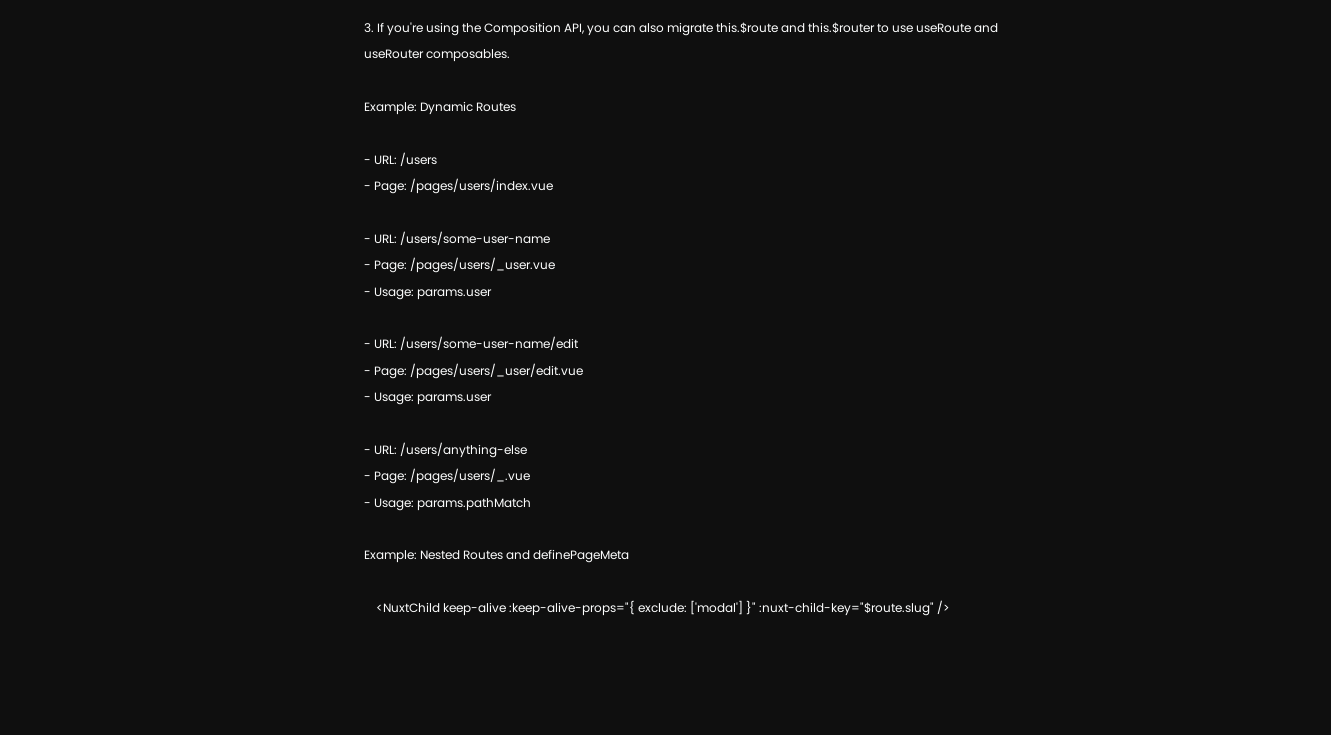3. If you're using the Composition API, you can also migrate this.$route and this.$router to use useRoute and useRouter composables.

Example: Dynamic Routes

- URL: /users
- Page: /pages/users/index.vue

- URL: /users/some-user-name
- Page: /pages/users/_user.vue
- Usage: params.user

- URL: /users/some-user-name/edit
- Page: /pages/users/_user/edit.vue
- Usage: params.user

- URL: /users/anything-else
- Page: /pages/users/_.vue
- Usage: params.pathMatch

Example: Nested Routes and definePageMeta

    <NuxtChild keep-alive :keep-alive-props="{ exclude: ['modal'] }" :nuxt-child-key="$route.slug" />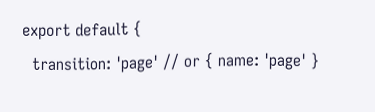export default {
  transition: 'page' // or { name: 'page' }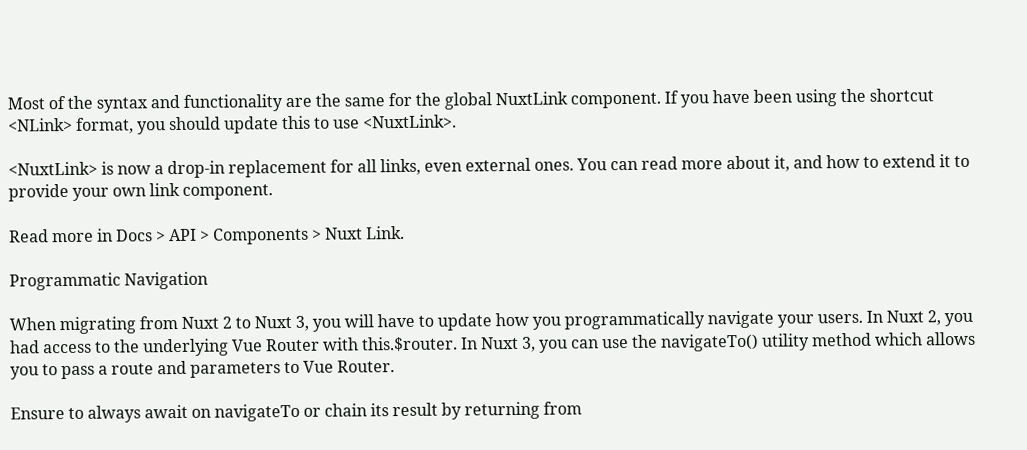Most of the syntax and functionality are the same for the global NuxtLink component. If you have been using the shortcut <NLink> format, you should update this to use <NuxtLink>.

<NuxtLink> is now a drop-in replacement for all links, even external ones. You can read more about it, and how to extend it to provide your own link component.

Read more in Docs > API > Components > Nuxt Link.

Programmatic Navigation

When migrating from Nuxt 2 to Nuxt 3, you will have to update how you programmatically navigate your users. In Nuxt 2, you had access to the underlying Vue Router with this.$router. In Nuxt 3, you can use the navigateTo() utility method which allows you to pass a route and parameters to Vue Router.

Ensure to always await on navigateTo or chain its result by returning from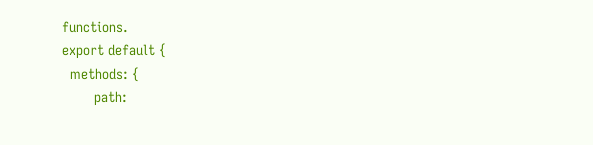functions.
export default {
  methods: {
        path: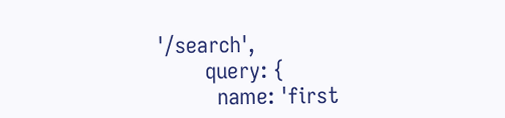'/search',
        query: {
          name: 'first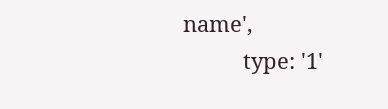name',
          type: '1'